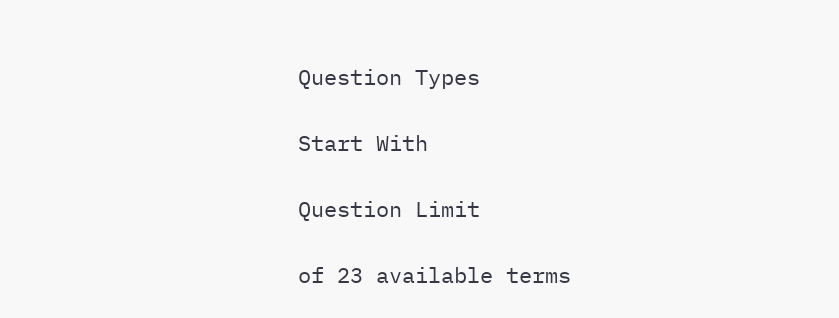Question Types

Start With

Question Limit

of 23 available terms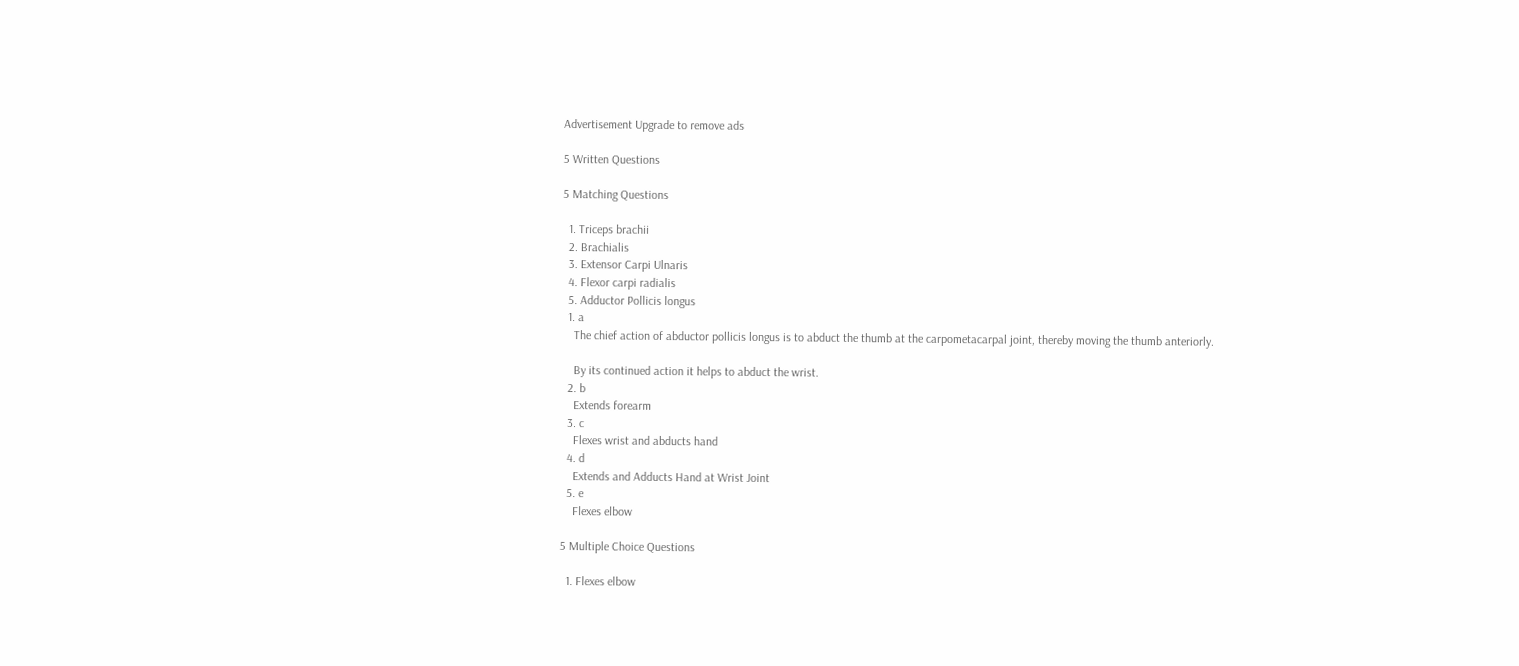Advertisement Upgrade to remove ads

5 Written Questions

5 Matching Questions

  1. Triceps brachii
  2. Brachialis
  3. Extensor Carpi Ulnaris
  4. Flexor carpi radialis
  5. Adductor Pollicis longus
  1. a
    The chief action of abductor pollicis longus is to abduct the thumb at the carpometacarpal joint, thereby moving the thumb anteriorly.

    By its continued action it helps to abduct the wrist.
  2. b
    Extends forearm
  3. c
    Flexes wrist and abducts hand
  4. d
    Extends and Adducts Hand at Wrist Joint
  5. e
    Flexes elbow

5 Multiple Choice Questions

  1. Flexes elbow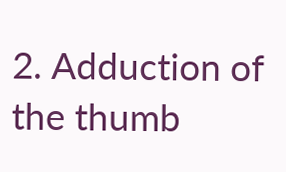2. Adduction of the thumb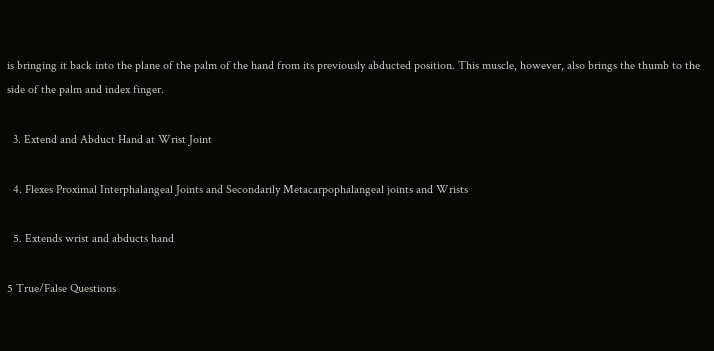is bringing it back into the plane of the palm of the hand from its previously abducted position. This muscle, however, also brings the thumb to the side of the palm and index finger.

  3. Extend and Abduct Hand at Wrist Joint

  4. Flexes Proximal Interphalangeal Joints and Secondarily Metacarpophalangeal joints and Wrists

  5. Extends wrist and abducts hand

5 True/False Questions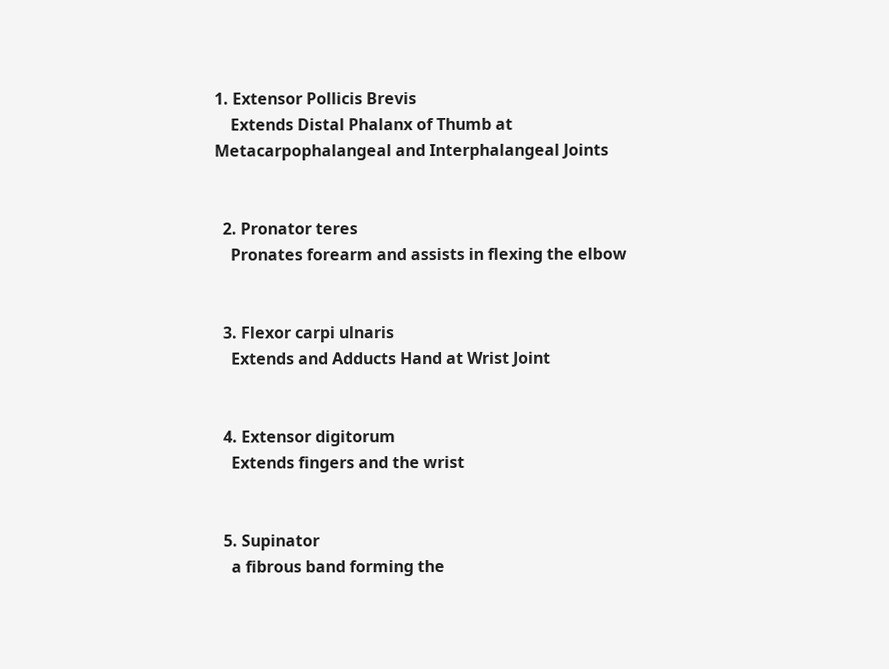1. Extensor Pollicis Brevis
    Extends Distal Phalanx of Thumb at Metacarpophalangeal and Interphalangeal Joints


  2. Pronator teres
    Pronates forearm and assists in flexing the elbow


  3. Flexor carpi ulnaris
    Extends and Adducts Hand at Wrist Joint


  4. Extensor digitorum
    Extends fingers and the wrist


  5. Supinator
    a fibrous band forming the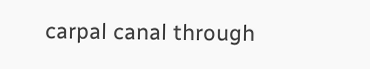carpal canal through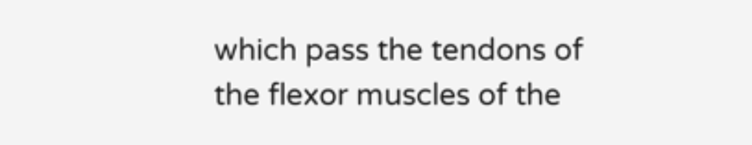which pass the tendons of the flexor muscles of the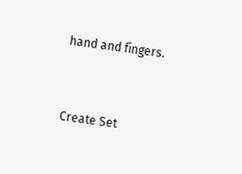hand and fingers.


Create Set